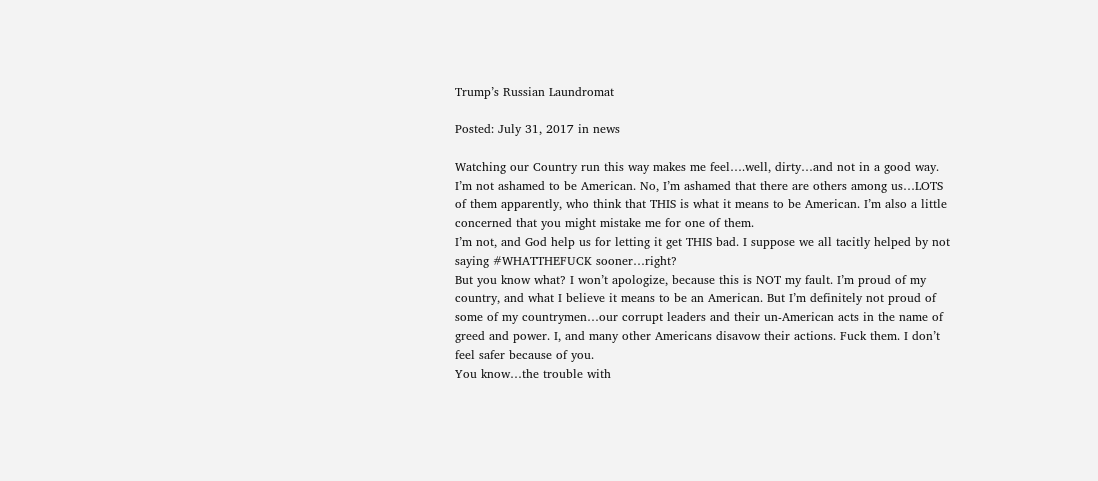Trump’s Russian Laundromat

Posted: July 31, 2017 in news

Watching our Country run this way makes me feel….well, dirty…and not in a good way. I’m not ashamed to be American. No, I’m ashamed that there are others among us…LOTS of them apparently, who think that THIS is what it means to be American. I’m also a little concerned that you might mistake me for one of them.
I’m not, and God help us for letting it get THIS bad. I suppose we all tacitly helped by not saying #WHATTHEFUCK sooner…right?
But you know what? I won’t apologize, because this is NOT my fault. I’m proud of my country, and what I believe it means to be an American. But I’m definitely not proud of some of my countrymen…our corrupt leaders and their un-American acts in the name of greed and power. I, and many other Americans disavow their actions. Fuck them. I don’t feel safer because of you.
You know…the trouble with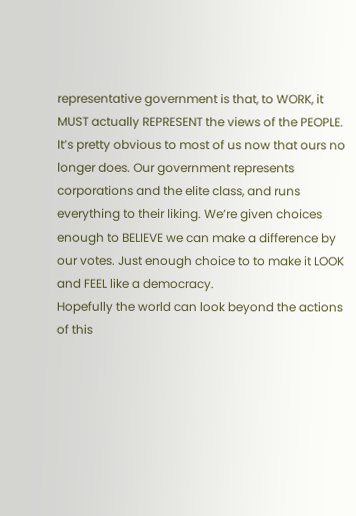representative government is that, to WORK, it MUST actually REPRESENT the views of the PEOPLE. It’s pretty obvious to most of us now that ours no longer does. Our government represents corporations and the elite class, and runs everything to their liking. We’re given choices enough to BELIEVE we can make a difference by our votes. Just enough choice to to make it LOOK and FEEL like a democracy.
Hopefully the world can look beyond the actions of this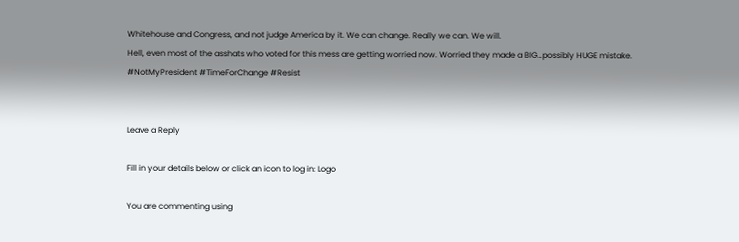Whitehouse and Congress, and not judge America by it. We can change. Really we can. We will.
Hell, even most of the asshats who voted for this mess are getting worried now. Worried they made a BIG…possibly HUGE mistake.
#NotMyPresident #TimeForChange #Resist


Leave a Reply

Fill in your details below or click an icon to log in: Logo

You are commenting using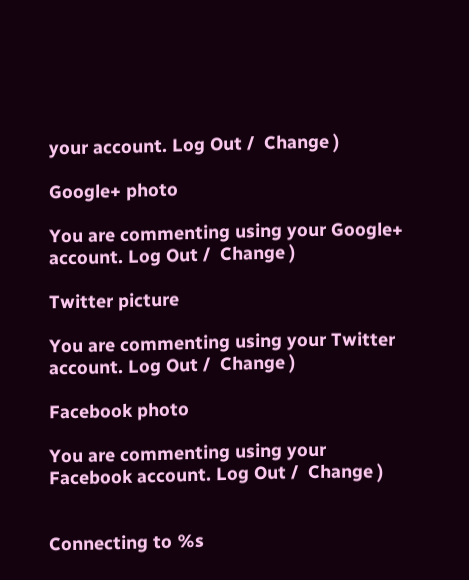your account. Log Out /  Change )

Google+ photo

You are commenting using your Google+ account. Log Out /  Change )

Twitter picture

You are commenting using your Twitter account. Log Out /  Change )

Facebook photo

You are commenting using your Facebook account. Log Out /  Change )


Connecting to %s